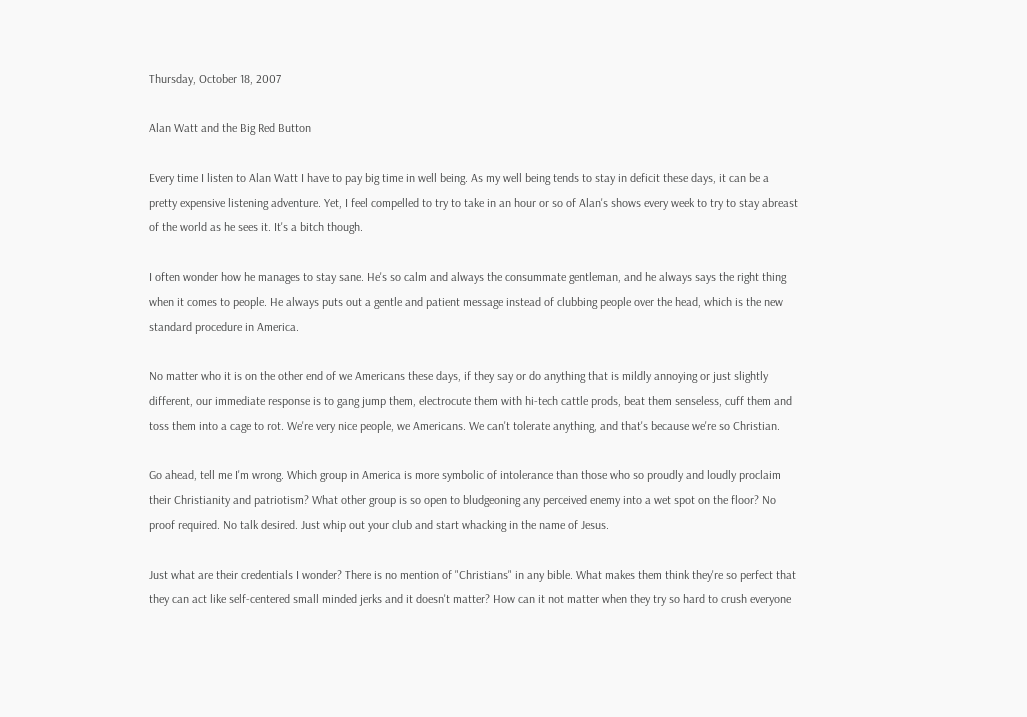Thursday, October 18, 2007

Alan Watt and the Big Red Button

Every time I listen to Alan Watt I have to pay big time in well being. As my well being tends to stay in deficit these days, it can be a pretty expensive listening adventure. Yet, I feel compelled to try to take in an hour or so of Alan's shows every week to try to stay abreast of the world as he sees it. It's a bitch though.

I often wonder how he manages to stay sane. He's so calm and always the consummate gentleman, and he always says the right thing when it comes to people. He always puts out a gentle and patient message instead of clubbing people over the head, which is the new standard procedure in America.

No matter who it is on the other end of we Americans these days, if they say or do anything that is mildly annoying or just slightly different, our immediate response is to gang jump them, electrocute them with hi-tech cattle prods, beat them senseless, cuff them and toss them into a cage to rot. We're very nice people, we Americans. We can't tolerate anything, and that's because we're so Christian.

Go ahead, tell me I'm wrong. Which group in America is more symbolic of intolerance than those who so proudly and loudly proclaim their Christianity and patriotism? What other group is so open to bludgeoning any perceived enemy into a wet spot on the floor? No proof required. No talk desired. Just whip out your club and start whacking in the name of Jesus.

Just what are their credentials I wonder? There is no mention of "Christians" in any bible. What makes them think they're so perfect that they can act like self-centered small minded jerks and it doesn't matter? How can it not matter when they try so hard to crush everyone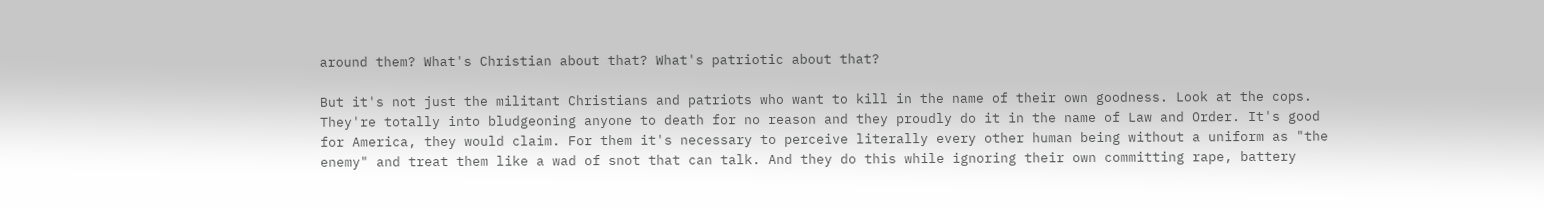around them? What's Christian about that? What's patriotic about that?

But it's not just the militant Christians and patriots who want to kill in the name of their own goodness. Look at the cops. They're totally into bludgeoning anyone to death for no reason and they proudly do it in the name of Law and Order. It's good for America, they would claim. For them it's necessary to perceive literally every other human being without a uniform as "the enemy" and treat them like a wad of snot that can talk. And they do this while ignoring their own committing rape, battery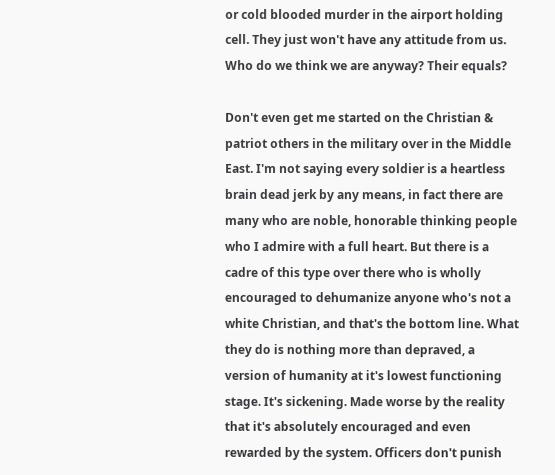or cold blooded murder in the airport holding cell. They just won't have any attitude from us. Who do we think we are anyway? Their equals?

Don't even get me started on the Christian & patriot others in the military over in the Middle East. I'm not saying every soldier is a heartless brain dead jerk by any means, in fact there are many who are noble, honorable thinking people who I admire with a full heart. But there is a cadre of this type over there who is wholly encouraged to dehumanize anyone who's not a white Christian, and that's the bottom line. What they do is nothing more than depraved, a version of humanity at it's lowest functioning stage. It's sickening. Made worse by the reality that it's absolutely encouraged and even rewarded by the system. Officers don't punish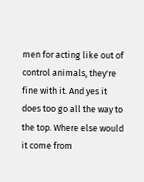men for acting like out of control animals, they're fine with it. And yes it does too go all the way to the top. Where else would it come from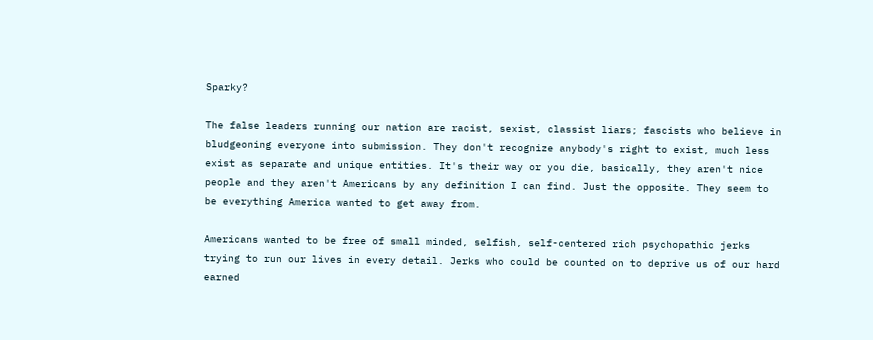Sparky?

The false leaders running our nation are racist, sexist, classist liars; fascists who believe in bludgeoning everyone into submission. They don't recognize anybody's right to exist, much less exist as separate and unique entities. It's their way or you die, basically, they aren't nice people and they aren't Americans by any definition I can find. Just the opposite. They seem to be everything America wanted to get away from.

Americans wanted to be free of small minded, selfish, self-centered rich psychopathic jerks trying to run our lives in every detail. Jerks who could be counted on to deprive us of our hard earned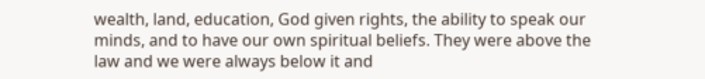wealth, land, education, God given rights, the ability to speak our minds, and to have our own spiritual beliefs. They were above the law and we were always below it and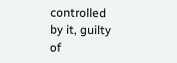controlled by it, guilty of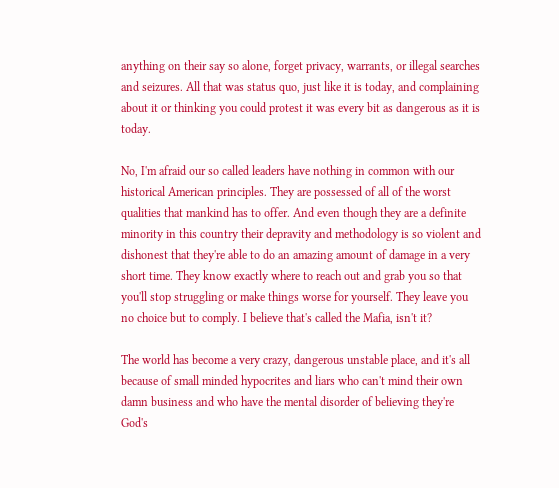anything on their say so alone, forget privacy, warrants, or illegal searches and seizures. All that was status quo, just like it is today, and complaining about it or thinking you could protest it was every bit as dangerous as it is today.

No, I'm afraid our so called leaders have nothing in common with our historical American principles. They are possessed of all of the worst qualities that mankind has to offer. And even though they are a definite minority in this country their depravity and methodology is so violent and dishonest that they're able to do an amazing amount of damage in a very short time. They know exactly where to reach out and grab you so that you'll stop struggling or make things worse for yourself. They leave you no choice but to comply. I believe that's called the Mafia, isn't it?

The world has become a very crazy, dangerous unstable place, and it's all because of small minded hypocrites and liars who can't mind their own damn business and who have the mental disorder of believing they're God's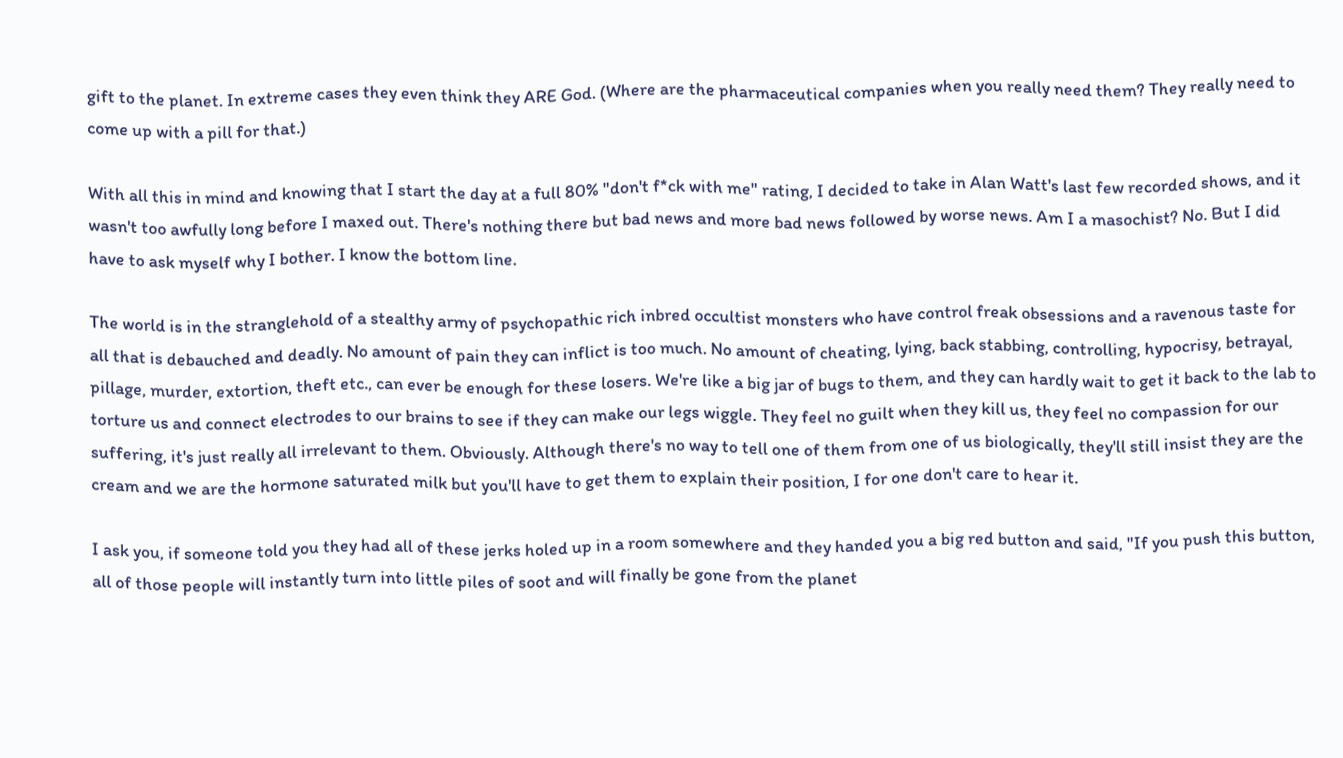gift to the planet. In extreme cases they even think they ARE God. (Where are the pharmaceutical companies when you really need them? They really need to come up with a pill for that.)

With all this in mind and knowing that I start the day at a full 80% "don't f*ck with me" rating, I decided to take in Alan Watt's last few recorded shows, and it wasn't too awfully long before I maxed out. There's nothing there but bad news and more bad news followed by worse news. Am I a masochist? No. But I did have to ask myself why I bother. I know the bottom line.

The world is in the stranglehold of a stealthy army of psychopathic rich inbred occultist monsters who have control freak obsessions and a ravenous taste for all that is debauched and deadly. No amount of pain they can inflict is too much. No amount of cheating, lying, back stabbing, controlling, hypocrisy, betrayal, pillage, murder, extortion, theft etc., can ever be enough for these losers. We're like a big jar of bugs to them, and they can hardly wait to get it back to the lab to torture us and connect electrodes to our brains to see if they can make our legs wiggle. They feel no guilt when they kill us, they feel no compassion for our suffering, it's just really all irrelevant to them. Obviously. Although there's no way to tell one of them from one of us biologically, they'll still insist they are the cream and we are the hormone saturated milk but you'll have to get them to explain their position, I for one don't care to hear it.

I ask you, if someone told you they had all of these jerks holed up in a room somewhere and they handed you a big red button and said, "If you push this button, all of those people will instantly turn into little piles of soot and will finally be gone from the planet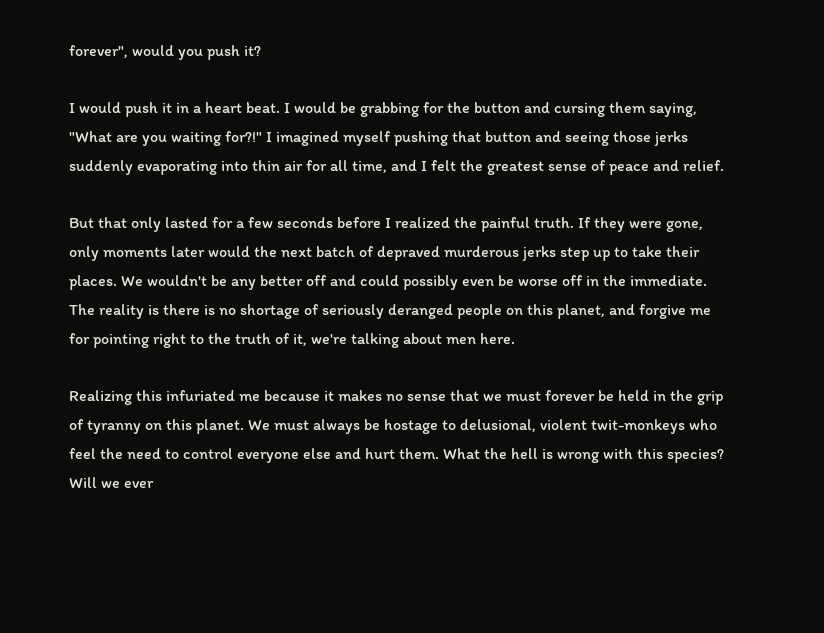forever", would you push it?

I would push it in a heart beat. I would be grabbing for the button and cursing them saying, "What are you waiting for?!" I imagined myself pushing that button and seeing those jerks suddenly evaporating into thin air for all time, and I felt the greatest sense of peace and relief.

But that only lasted for a few seconds before I realized the painful truth. If they were gone, only moments later would the next batch of depraved murderous jerks step up to take their places. We wouldn't be any better off and could possibly even be worse off in the immediate. The reality is there is no shortage of seriously deranged people on this planet, and forgive me for pointing right to the truth of it, we're talking about men here.

Realizing this infuriated me because it makes no sense that we must forever be held in the grip of tyranny on this planet. We must always be hostage to delusional, violent twit-monkeys who feel the need to control everyone else and hurt them. What the hell is wrong with this species? Will we ever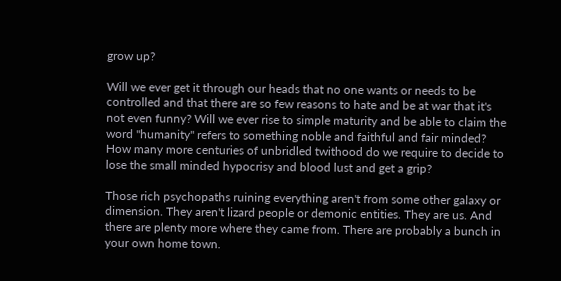grow up?

Will we ever get it through our heads that no one wants or needs to be controlled and that there are so few reasons to hate and be at war that it's not even funny? Will we ever rise to simple maturity and be able to claim the word "humanity" refers to something noble and faithful and fair minded? How many more centuries of unbridled twithood do we require to decide to lose the small minded hypocrisy and blood lust and get a grip?

Those rich psychopaths ruining everything aren't from some other galaxy or dimension. They aren't lizard people or demonic entities. They are us. And there are plenty more where they came from. There are probably a bunch in your own home town.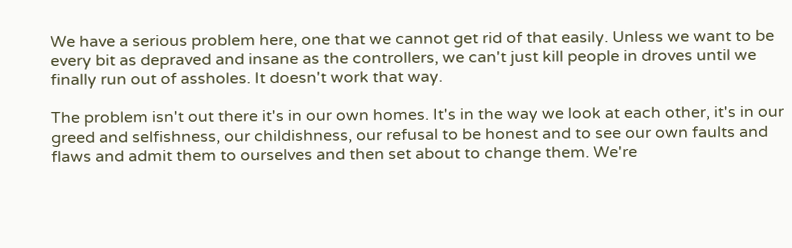We have a serious problem here, one that we cannot get rid of that easily. Unless we want to be every bit as depraved and insane as the controllers, we can't just kill people in droves until we finally run out of assholes. It doesn't work that way.

The problem isn't out there it's in our own homes. It's in the way we look at each other, it's in our greed and selfishness, our childishness, our refusal to be honest and to see our own faults and flaws and admit them to ourselves and then set about to change them. We're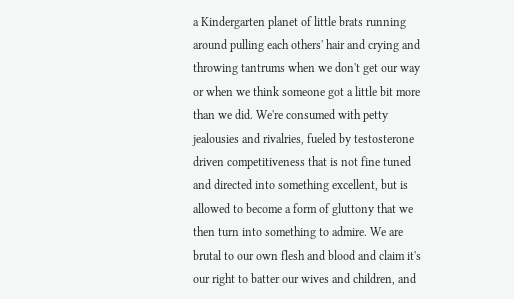a Kindergarten planet of little brats running around pulling each others' hair and crying and throwing tantrums when we don't get our way or when we think someone got a little bit more than we did. We're consumed with petty jealousies and rivalries, fueled by testosterone driven competitiveness that is not fine tuned and directed into something excellent, but is allowed to become a form of gluttony that we then turn into something to admire. We are brutal to our own flesh and blood and claim it's our right to batter our wives and children, and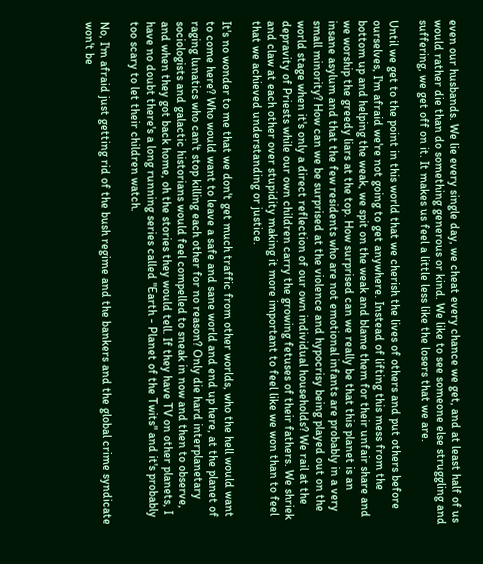even our husbands. We lie every single day, we cheat every chance we get, and at least half of us would rather die than do something generous or kind. We like to see someone else struggling and suffering, we get off on it. It makes us feel a little less like the losers that we are.

Until we get to the point in this world that we cherish the lives of others and put others before ourselves, I'm afraid we're not going to get anywhere. Instead of lifting this mess from the bottom up and helping the weak, we spit on the weak and blame them for their unfair share and we worship the greedy liars at the top. How surprised can we really be that this planet is an insane asylum and that the few residents who are not emotional infants are probably in a very small minority? How can we be surprised at the violence and hypocrisy being played out on the world stage when it's only a direct reflection of our own individual households? We rail at the depravity of Priests while our own children carry the growing fetuses of their fathers. We shriek and claw at each other over stupidity making it more important to feel like we won than to feel that we achieved understanding or justice.

It's no wonder to me that we don't get much traffic from other worlds, who the hell would want to come here? Who would want to leave a safe and sane world and end up here, at the planet of raging lunatics who can't stop killing each other for no reason? Only die hard interplanetary sociologists and galactic historians would feel compelled to sneak in now and then to observe, and when they got back home, oh the stories they would tell. If they have TV on other planets, I have no doubt there's a long running series called "Earth - Planet of the Twits" and it's probably too scary to let their children watch.

No, I'm afraid just getting rid of the bush regime and the bankers and the global crime syndicate won't be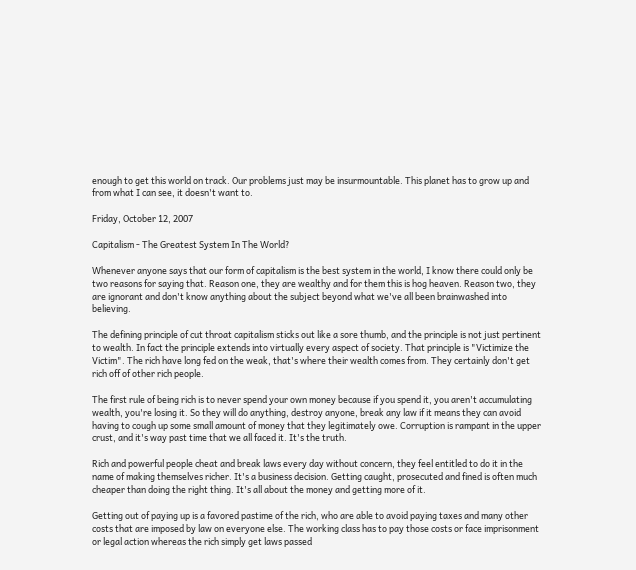enough to get this world on track. Our problems just may be insurmountable. This planet has to grow up and from what I can see, it doesn't want to.

Friday, October 12, 2007

Capitalism - The Greatest System In The World?

Whenever anyone says that our form of capitalism is the best system in the world, I know there could only be two reasons for saying that. Reason one, they are wealthy and for them this is hog heaven. Reason two, they are ignorant and don't know anything about the subject beyond what we've all been brainwashed into believing.

The defining principle of cut throat capitalism sticks out like a sore thumb, and the principle is not just pertinent to wealth. In fact the principle extends into virtually every aspect of society. That principle is "Victimize the Victim". The rich have long fed on the weak, that's where their wealth comes from. They certainly don't get rich off of other rich people.

The first rule of being rich is to never spend your own money because if you spend it, you aren't accumulating wealth, you're losing it. So they will do anything, destroy anyone, break any law if it means they can avoid having to cough up some small amount of money that they legitimately owe. Corruption is rampant in the upper crust, and it's way past time that we all faced it. It's the truth.

Rich and powerful people cheat and break laws every day without concern, they feel entitled to do it in the name of making themselves richer. It's a business decision. Getting caught, prosecuted and fined is often much cheaper than doing the right thing. It's all about the money and getting more of it.

Getting out of paying up is a favored pastime of the rich, who are able to avoid paying taxes and many other costs that are imposed by law on everyone else. The working class has to pay those costs or face imprisonment or legal action whereas the rich simply get laws passed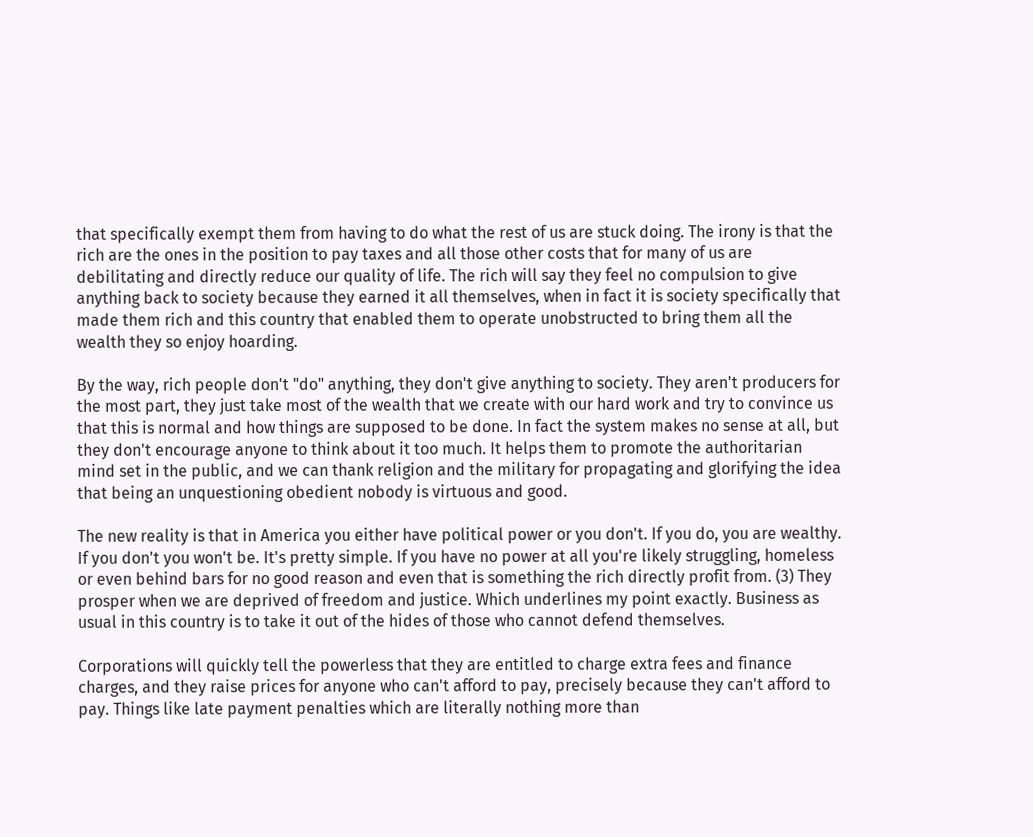that specifically exempt them from having to do what the rest of us are stuck doing. The irony is that the rich are the ones in the position to pay taxes and all those other costs that for many of us are debilitating and directly reduce our quality of life. The rich will say they feel no compulsion to give anything back to society because they earned it all themselves, when in fact it is society specifically that made them rich and this country that enabled them to operate unobstructed to bring them all the wealth they so enjoy hoarding.

By the way, rich people don't "do" anything, they don't give anything to society. They aren't producers for the most part, they just take most of the wealth that we create with our hard work and try to convince us that this is normal and how things are supposed to be done. In fact the system makes no sense at all, but they don't encourage anyone to think about it too much. It helps them to promote the authoritarian mind set in the public, and we can thank religion and the military for propagating and glorifying the idea that being an unquestioning obedient nobody is virtuous and good.

The new reality is that in America you either have political power or you don't. If you do, you are wealthy. If you don't you won't be. It's pretty simple. If you have no power at all you're likely struggling, homeless or even behind bars for no good reason and even that is something the rich directly profit from. (3) They prosper when we are deprived of freedom and justice. Which underlines my point exactly. Business as usual in this country is to take it out of the hides of those who cannot defend themselves.

Corporations will quickly tell the powerless that they are entitled to charge extra fees and finance charges, and they raise prices for anyone who can't afford to pay, precisely because they can't afford to pay. Things like late payment penalties which are literally nothing more than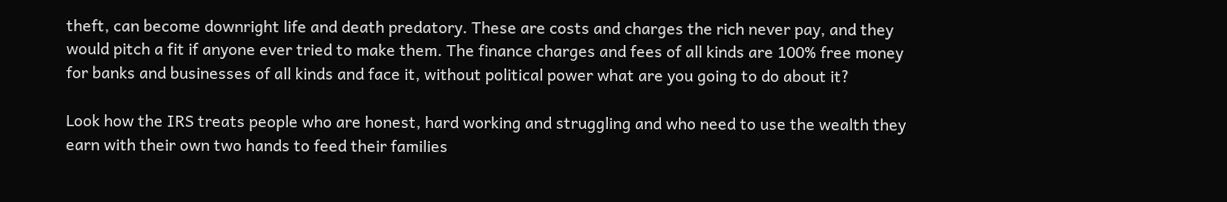theft, can become downright life and death predatory. These are costs and charges the rich never pay, and they would pitch a fit if anyone ever tried to make them. The finance charges and fees of all kinds are 100% free money for banks and businesses of all kinds and face it, without political power what are you going to do about it?

Look how the IRS treats people who are honest, hard working and struggling and who need to use the wealth they earn with their own two hands to feed their families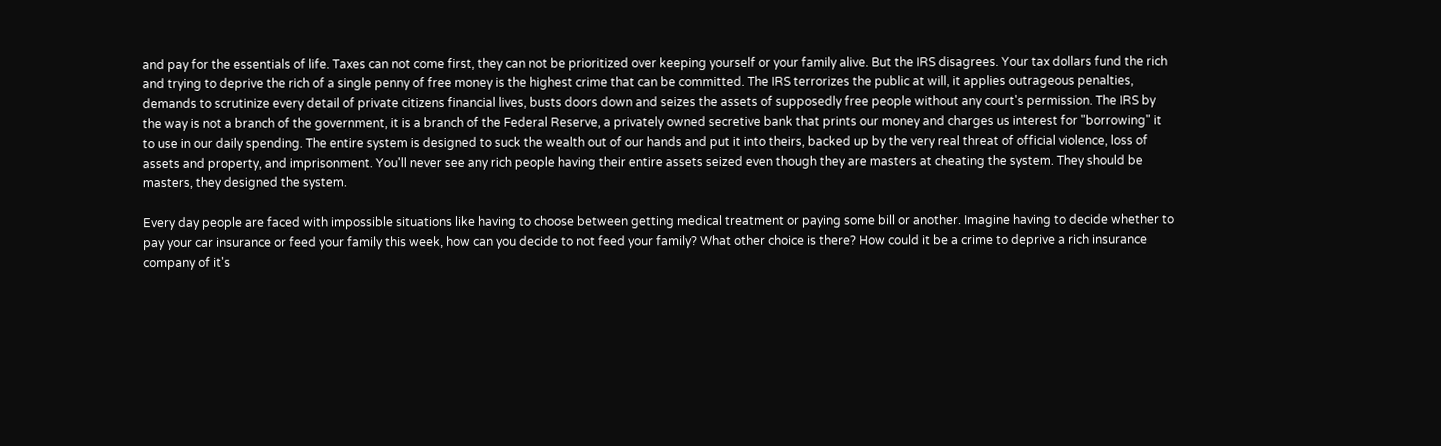and pay for the essentials of life. Taxes can not come first, they can not be prioritized over keeping yourself or your family alive. But the IRS disagrees. Your tax dollars fund the rich and trying to deprive the rich of a single penny of free money is the highest crime that can be committed. The IRS terrorizes the public at will, it applies outrageous penalties, demands to scrutinize every detail of private citizens financial lives, busts doors down and seizes the assets of supposedly free people without any court's permission. The IRS by the way is not a branch of the government, it is a branch of the Federal Reserve, a privately owned secretive bank that prints our money and charges us interest for "borrowing" it to use in our daily spending. The entire system is designed to suck the wealth out of our hands and put it into theirs, backed up by the very real threat of official violence, loss of assets and property, and imprisonment. You'll never see any rich people having their entire assets seized even though they are masters at cheating the system. They should be masters, they designed the system.

Every day people are faced with impossible situations like having to choose between getting medical treatment or paying some bill or another. Imagine having to decide whether to pay your car insurance or feed your family this week, how can you decide to not feed your family? What other choice is there? How could it be a crime to deprive a rich insurance company of it's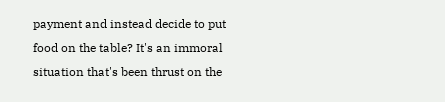payment and instead decide to put food on the table? It's an immoral situation that's been thrust on the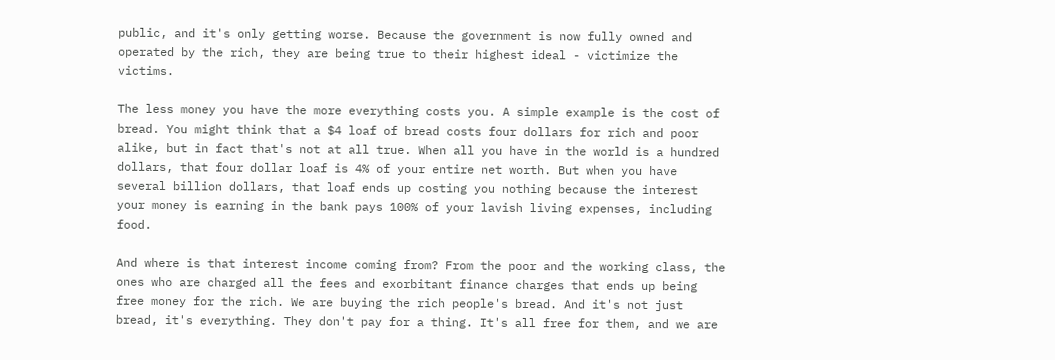public, and it's only getting worse. Because the government is now fully owned and operated by the rich, they are being true to their highest ideal - victimize the victims.

The less money you have the more everything costs you. A simple example is the cost of bread. You might think that a $4 loaf of bread costs four dollars for rich and poor alike, but in fact that's not at all true. When all you have in the world is a hundred dollars, that four dollar loaf is 4% of your entire net worth. But when you have several billion dollars, that loaf ends up costing you nothing because the interest your money is earning in the bank pays 100% of your lavish living expenses, including food.

And where is that interest income coming from? From the poor and the working class, the ones who are charged all the fees and exorbitant finance charges that ends up being free money for the rich. We are buying the rich people's bread. And it's not just bread, it's everything. They don't pay for a thing. It's all free for them, and we are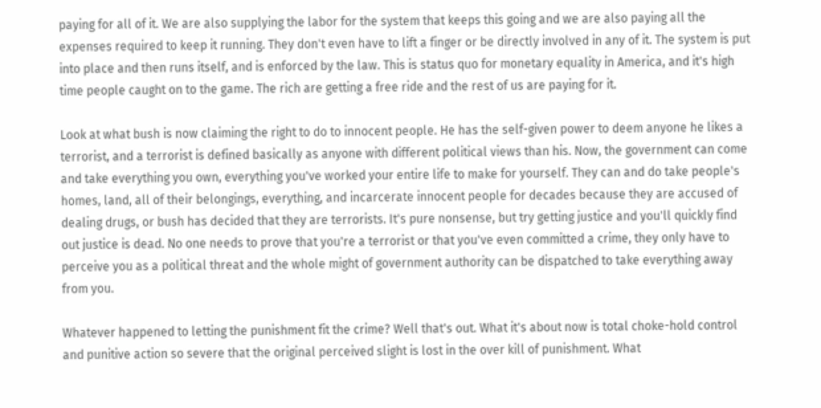paying for all of it. We are also supplying the labor for the system that keeps this going and we are also paying all the expenses required to keep it running. They don't even have to lift a finger or be directly involved in any of it. The system is put into place and then runs itself, and is enforced by the law. This is status quo for monetary equality in America, and it's high time people caught on to the game. The rich are getting a free ride and the rest of us are paying for it.

Look at what bush is now claiming the right to do to innocent people. He has the self-given power to deem anyone he likes a terrorist, and a terrorist is defined basically as anyone with different political views than his. Now, the government can come and take everything you own, everything you've worked your entire life to make for yourself. They can and do take people's homes, land, all of their belongings, everything, and incarcerate innocent people for decades because they are accused of dealing drugs, or bush has decided that they are terrorists. It's pure nonsense, but try getting justice and you'll quickly find out justice is dead. No one needs to prove that you're a terrorist or that you've even committed a crime, they only have to perceive you as a political threat and the whole might of government authority can be dispatched to take everything away from you.

Whatever happened to letting the punishment fit the crime? Well that's out. What it's about now is total choke-hold control and punitive action so severe that the original perceived slight is lost in the over kill of punishment. What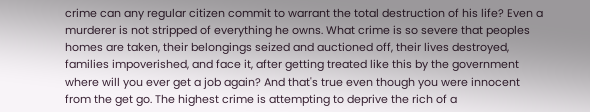crime can any regular citizen commit to warrant the total destruction of his life? Even a murderer is not stripped of everything he owns. What crime is so severe that peoples homes are taken, their belongings seized and auctioned off, their lives destroyed, families impoverished, and face it, after getting treated like this by the government where will you ever get a job again? And that's true even though you were innocent from the get go. The highest crime is attempting to deprive the rich of a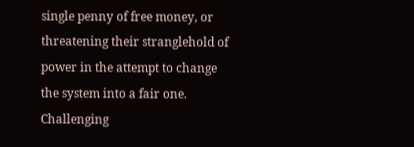single penny of free money, or threatening their stranglehold of power in the attempt to change the system into a fair one. Challenging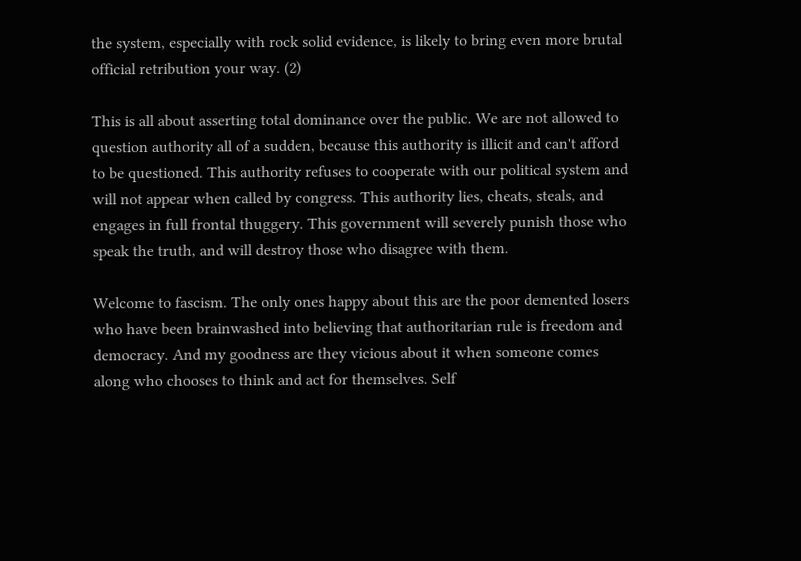the system, especially with rock solid evidence, is likely to bring even more brutal official retribution your way. (2)

This is all about asserting total dominance over the public. We are not allowed to question authority all of a sudden, because this authority is illicit and can't afford to be questioned. This authority refuses to cooperate with our political system and will not appear when called by congress. This authority lies, cheats, steals, and engages in full frontal thuggery. This government will severely punish those who speak the truth, and will destroy those who disagree with them.

Welcome to fascism. The only ones happy about this are the poor demented losers who have been brainwashed into believing that authoritarian rule is freedom and democracy. And my goodness are they vicious about it when someone comes along who chooses to think and act for themselves. Self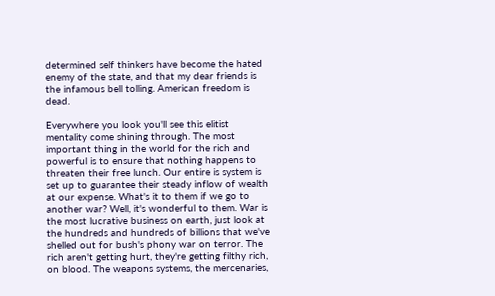determined self thinkers have become the hated enemy of the state, and that my dear friends is the infamous bell tolling. American freedom is dead.

Everywhere you look you'll see this elitist mentality come shining through. The most important thing in the world for the rich and powerful is to ensure that nothing happens to threaten their free lunch. Our entire is system is set up to guarantee their steady inflow of wealth at our expense. What's it to them if we go to another war? Well, it's wonderful to them. War is the most lucrative business on earth, just look at the hundreds and hundreds of billions that we've shelled out for bush's phony war on terror. The rich aren't getting hurt, they're getting filthy rich, on blood. The weapons systems, the mercenaries,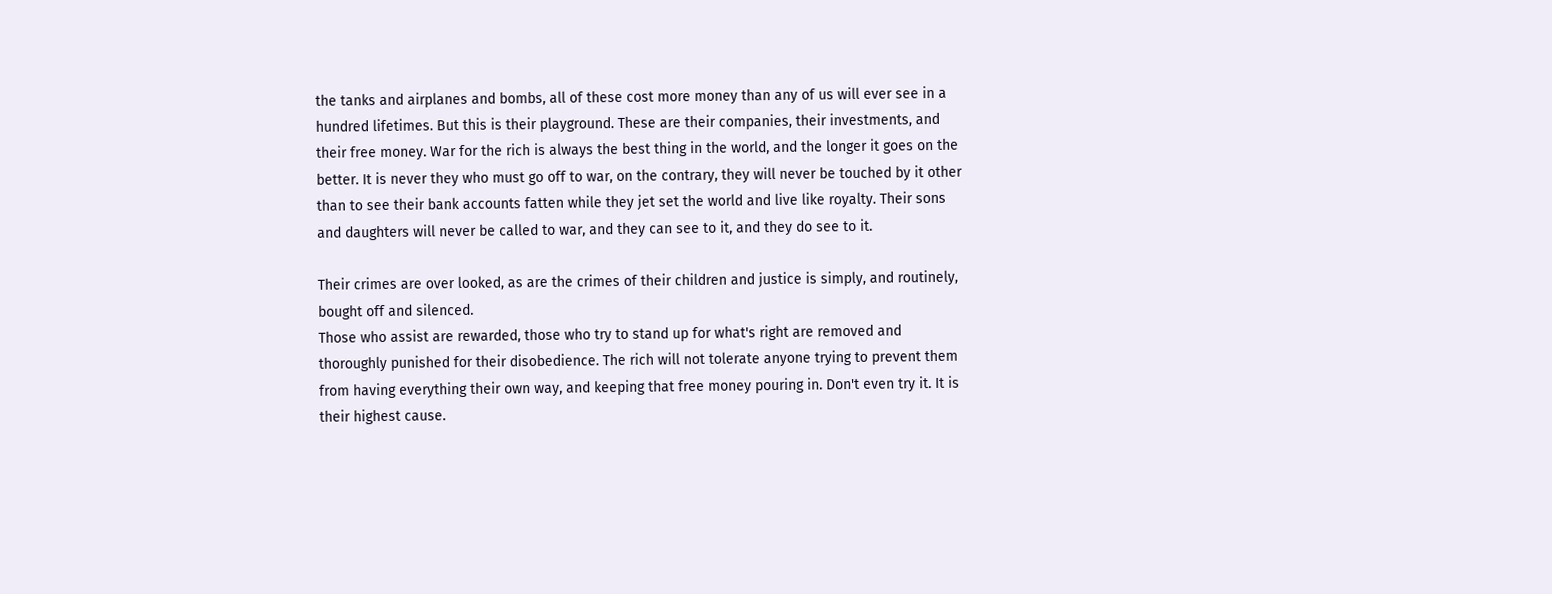the tanks and airplanes and bombs, all of these cost more money than any of us will ever see in a hundred lifetimes. But this is their playground. These are their companies, their investments, and their free money. War for the rich is always the best thing in the world, and the longer it goes on the better. It is never they who must go off to war, on the contrary, they will never be touched by it other than to see their bank accounts fatten while they jet set the world and live like royalty. Their sons and daughters will never be called to war, and they can see to it, and they do see to it.

Their crimes are over looked, as are the crimes of their children and justice is simply, and routinely, bought off and silenced.
Those who assist are rewarded, those who try to stand up for what's right are removed and thoroughly punished for their disobedience. The rich will not tolerate anyone trying to prevent them from having everything their own way, and keeping that free money pouring in. Don't even try it. It is their highest cause.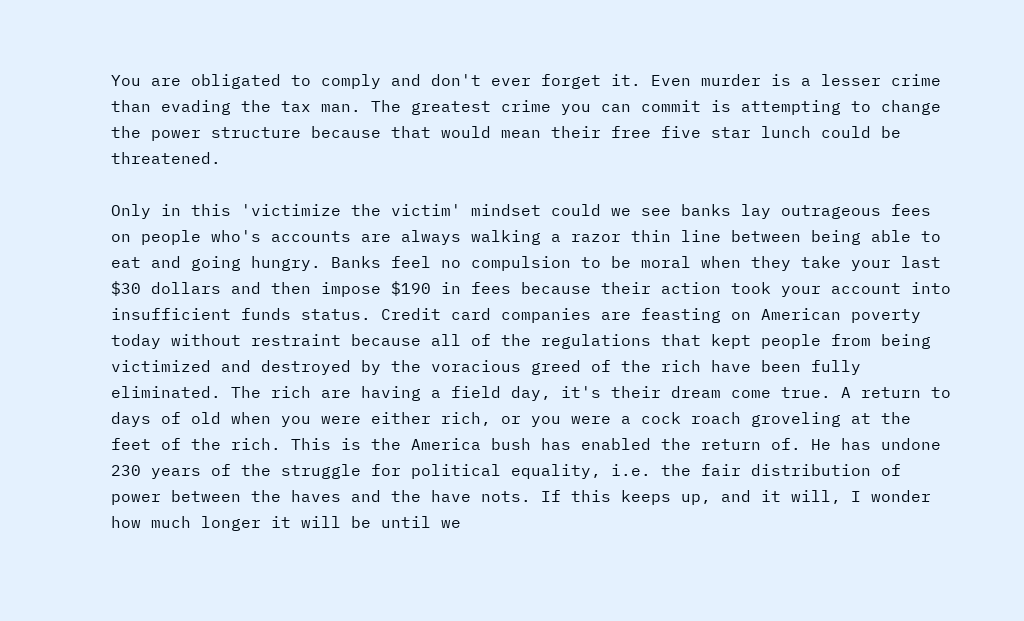You are obligated to comply and don't ever forget it. Even murder is a lesser crime than evading the tax man. The greatest crime you can commit is attempting to change the power structure because that would mean their free five star lunch could be threatened.

Only in this 'victimize the victim' mindset could we see banks lay outrageous fees on people who's accounts are always walking a razor thin line between being able to eat and going hungry. Banks feel no compulsion to be moral when they take your last $30 dollars and then impose $190 in fees because their action took your account into insufficient funds status. Credit card companies are feasting on American poverty today without restraint because all of the regulations that kept people from being victimized and destroyed by the voracious greed of the rich have been fully eliminated. The rich are having a field day, it's their dream come true. A return to days of old when you were either rich, or you were a cock roach groveling at the feet of the rich. This is the America bush has enabled the return of. He has undone 230 years of the struggle for political equality, i.e. the fair distribution of power between the haves and the have nots. If this keeps up, and it will, I wonder how much longer it will be until we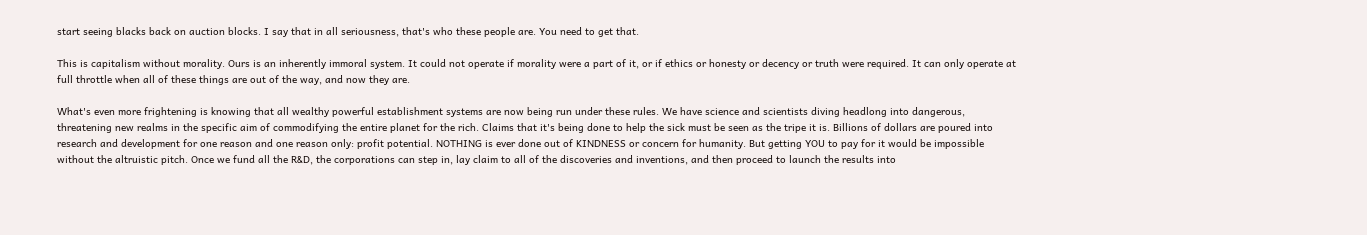start seeing blacks back on auction blocks. I say that in all seriousness, that's who these people are. You need to get that.

This is capitalism without morality. Ours is an inherently immoral system. It could not operate if morality were a part of it, or if ethics or honesty or decency or truth were required. It can only operate at full throttle when all of these things are out of the way, and now they are.

What's even more frightening is knowing that all wealthy powerful establishment systems are now being run under these rules. We have science and scientists diving headlong into dangerous, threatening new realms in the specific aim of commodifying the entire planet for the rich. Claims that it's being done to help the sick must be seen as the tripe it is. Billions of dollars are poured into research and development for one reason and one reason only: profit potential. NOTHING is ever done out of KINDNESS or concern for humanity. But getting YOU to pay for it would be impossible without the altruistic pitch. Once we fund all the R&D, the corporations can step in, lay claim to all of the discoveries and inventions, and then proceed to launch the results into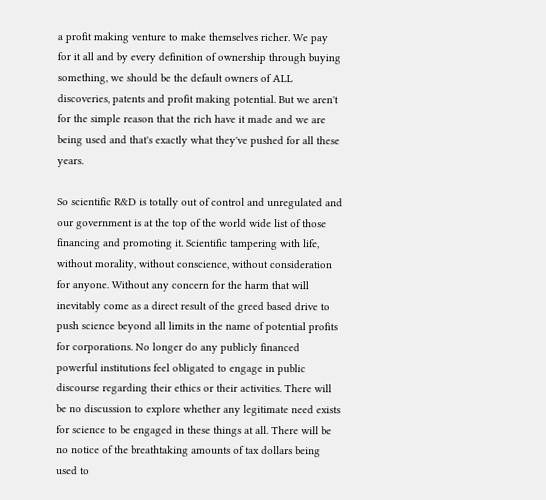a profit making venture to make themselves richer. We pay for it all and by every definition of ownership through buying something, we should be the default owners of ALL discoveries, patents and profit making potential. But we aren't for the simple reason that the rich have it made and we are being used and that's exactly what they've pushed for all these years.

So scientific R&D is totally out of control and unregulated and our government is at the top of the world wide list of those financing and promoting it. Scientific tampering with life, without morality, without conscience, without consideration for anyone. Without any concern for the harm that will inevitably come as a direct result of the greed based drive to push science beyond all limits in the name of potential profits for corporations. No longer do any publicly financed powerful institutions feel obligated to engage in public discourse regarding their ethics or their activities. There will be no discussion to explore whether any legitimate need exists for science to be engaged in these things at all. There will be no notice of the breathtaking amounts of tax dollars being used to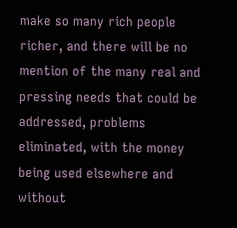make so many rich people richer, and there will be no mention of the many real and pressing needs that could be addressed, problems eliminated, with the money being used elsewhere and without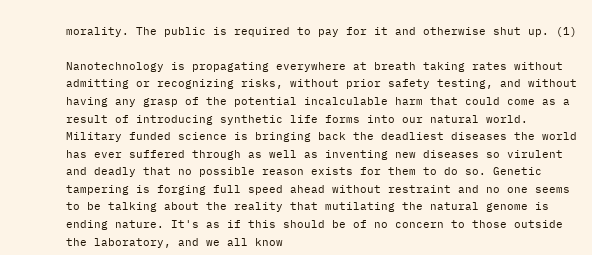morality. The public is required to pay for it and otherwise shut up. (1)

Nanotechnology is propagating everywhere at breath taking rates without admitting or recognizing risks, without prior safety testing, and without having any grasp of the potential incalculable harm that could come as a result of introducing synthetic life forms into our natural world. Military funded science is bringing back the deadliest diseases the world has ever suffered through as well as inventing new diseases so virulent and deadly that no possible reason exists for them to do so. Genetic tampering is forging full speed ahead without restraint and no one seems to be talking about the reality that mutilating the natural genome is ending nature. It's as if this should be of no concern to those outside the laboratory, and we all know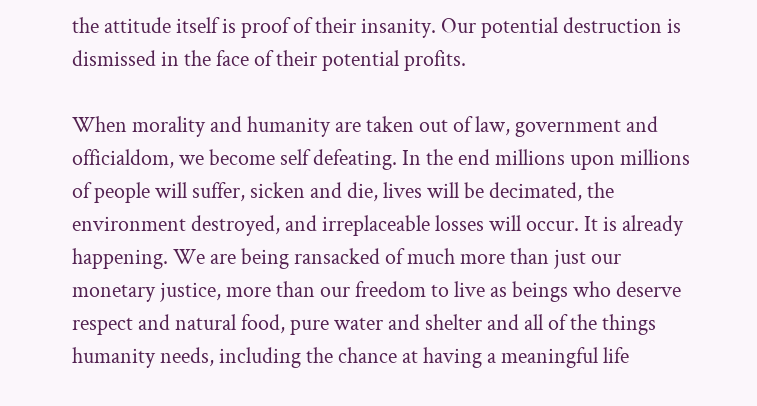the attitude itself is proof of their insanity. Our potential destruction is dismissed in the face of their potential profits.

When morality and humanity are taken out of law, government and officialdom, we become self defeating. In the end millions upon millions of people will suffer, sicken and die, lives will be decimated, the environment destroyed, and irreplaceable losses will occur. It is already happening. We are being ransacked of much more than just our monetary justice, more than our freedom to live as beings who deserve respect and natural food, pure water and shelter and all of the things humanity needs, including the chance at having a meaningful life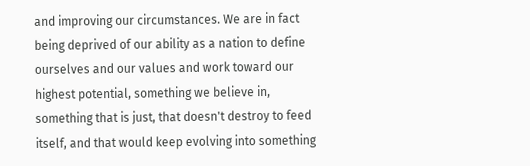and improving our circumstances. We are in fact being deprived of our ability as a nation to define ourselves and our values and work toward our highest potential, something we believe in, something that is just, that doesn't destroy to feed itself, and that would keep evolving into something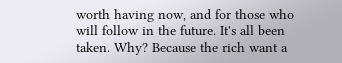worth having now, and for those who will follow in the future. It's all been taken. Why? Because the rich want a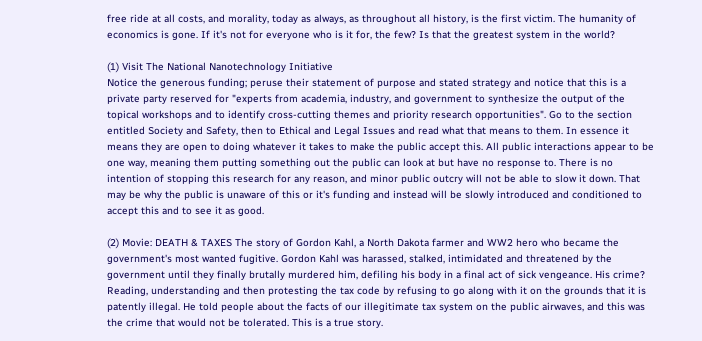free ride at all costs, and morality, today as always, as throughout all history, is the first victim. The humanity of economics is gone. If it's not for everyone who is it for, the few? Is that the greatest system in the world?

(1) Visit The National Nanotechnology Initiative
Notice the generous funding; peruse their statement of purpose and stated strategy and notice that this is a private party reserved for "experts from academia, industry, and government to synthesize the output of the topical workshops and to identify cross-cutting themes and priority research opportunities". Go to the section entitled Society and Safety, then to Ethical and Legal Issues and read what that means to them. In essence it means they are open to doing whatever it takes to make the public accept this. All public interactions appear to be one way, meaning them putting something out the public can look at but have no response to. There is no intention of stopping this research for any reason, and minor public outcry will not be able to slow it down. That may be why the public is unaware of this or it's funding and instead will be slowly introduced and conditioned to accept this and to see it as good.

(2) Movie: DEATH & TAXES The story of Gordon Kahl, a North Dakota farmer and WW2 hero who became the government's most wanted fugitive. Gordon Kahl was harassed, stalked, intimidated and threatened by the government until they finally brutally murdered him, defiling his body in a final act of sick vengeance. His crime? Reading, understanding and then protesting the tax code by refusing to go along with it on the grounds that it is patently illegal. He told people about the facts of our illegitimate tax system on the public airwaves, and this was the crime that would not be tolerated. This is a true story.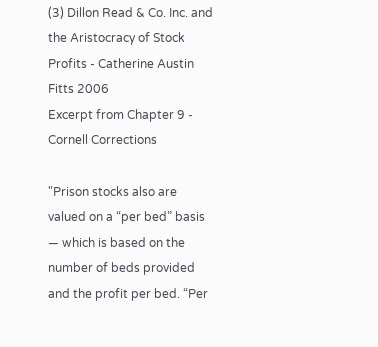(3) Dillon Read & Co. Inc. and the Aristocracy of Stock Profits - Catherine Austin Fitts 2006
Excerpt from Chapter 9 - Cornell Corrections

"Prison stocks also are valued on a “per bed” basis — which is based on the number of beds provided and the profit per bed. “Per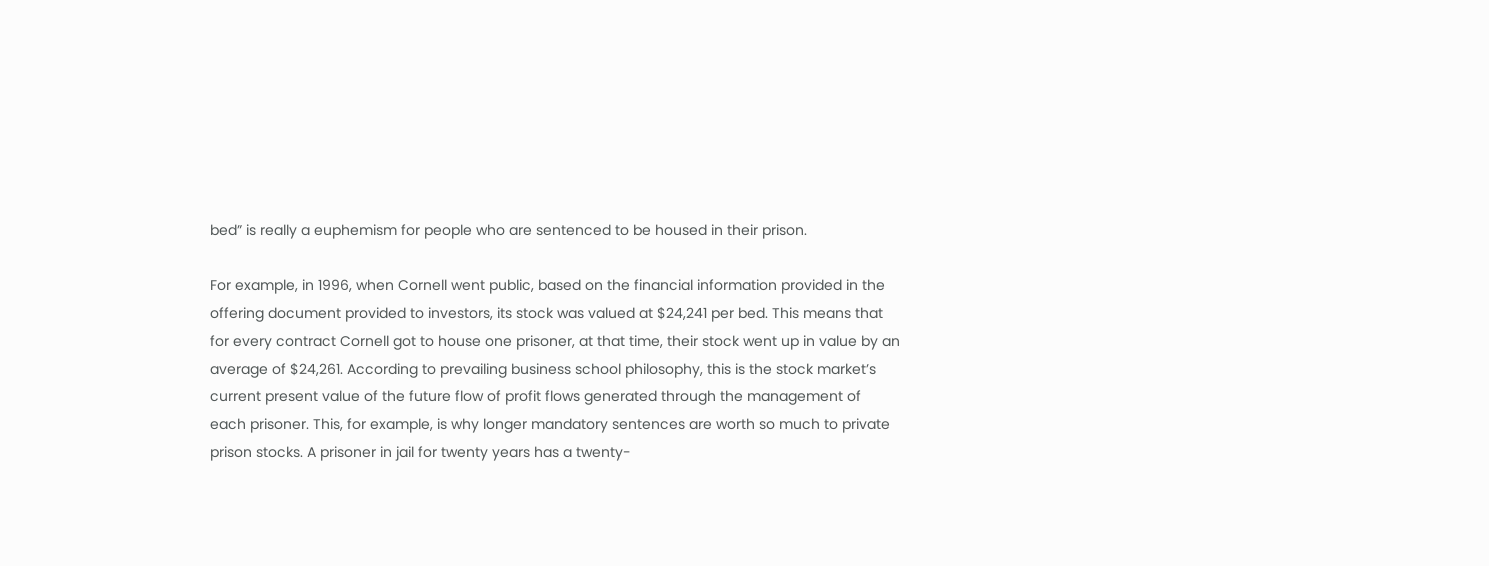bed” is really a euphemism for people who are sentenced to be housed in their prison.

For example, in 1996, when Cornell went public, based on the financial information provided in the offering document provided to investors, its stock was valued at $24,241 per bed. This means that for every contract Cornell got to house one prisoner, at that time, their stock went up in value by an average of $24,261. According to prevailing business school philosophy, this is the stock market’s current present value of the future flow of profit flows generated through the management of each prisoner. This, for example, is why longer mandatory sentences are worth so much to private prison stocks. A prisoner in jail for twenty years has a twenty-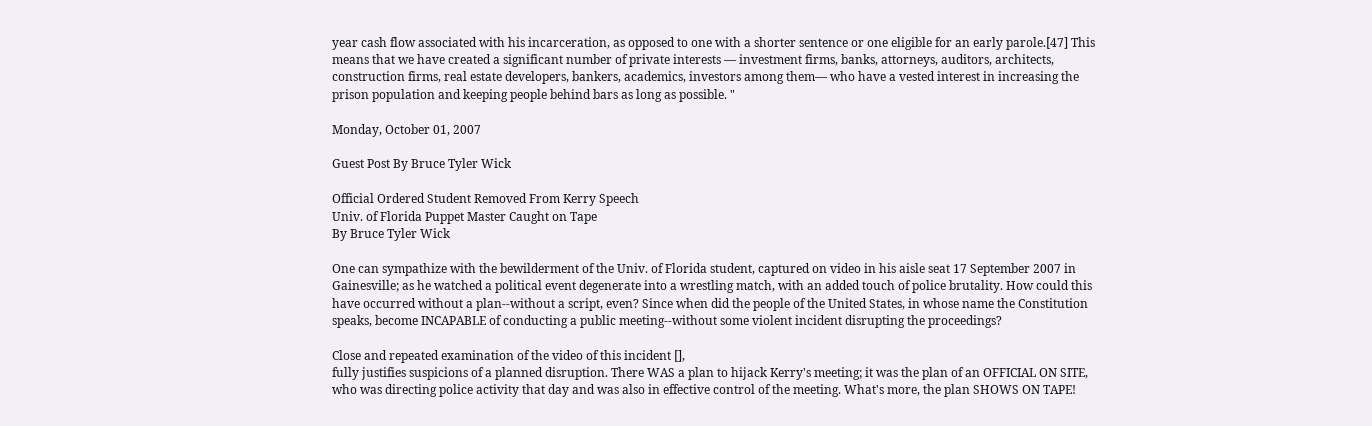year cash flow associated with his incarceration, as opposed to one with a shorter sentence or one eligible for an early parole.[47] This means that we have created a significant number of private interests — investment firms, banks, attorneys, auditors, architects, construction firms, real estate developers, bankers, academics, investors among them— who have a vested interest in increasing the prison population and keeping people behind bars as long as possible. "

Monday, October 01, 2007

Guest Post By Bruce Tyler Wick

Official Ordered Student Removed From Kerry Speech
Univ. of Florida Puppet Master Caught on Tape
By Bruce Tyler Wick

One can sympathize with the bewilderment of the Univ. of Florida student, captured on video in his aisle seat 17 September 2007 in Gainesville; as he watched a political event degenerate into a wrestling match, with an added touch of police brutality. How could this have occurred without a plan--without a script, even? Since when did the people of the United States, in whose name the Constitution speaks, become INCAPABLE of conducting a public meeting--without some violent incident disrupting the proceedings?

Close and repeated examination of the video of this incident [],
fully justifies suspicions of a planned disruption. There WAS a plan to hijack Kerry's meeting; it was the plan of an OFFICIAL ON SITE, who was directing police activity that day and was also in effective control of the meeting. What's more, the plan SHOWS ON TAPE!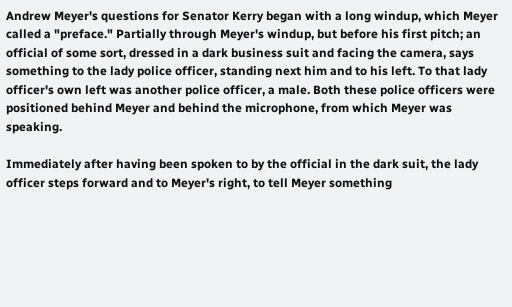Andrew Meyer's questions for Senator Kerry began with a long windup, which Meyer called a "preface." Partially through Meyer's windup, but before his first pitch; an official of some sort, dressed in a dark business suit and facing the camera, says something to the lady police officer, standing next him and to his left. To that lady officer's own left was another police officer, a male. Both these police officers were positioned behind Meyer and behind the microphone, from which Meyer was speaking.

Immediately after having been spoken to by the official in the dark suit, the lady officer steps forward and to Meyer's right, to tell Meyer something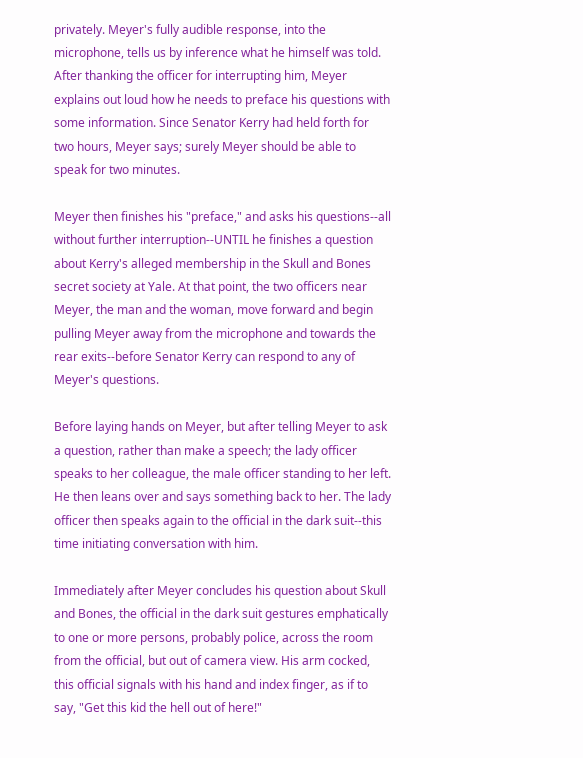privately. Meyer's fully audible response, into the microphone, tells us by inference what he himself was told. After thanking the officer for interrupting him, Meyer explains out loud how he needs to preface his questions with some information. Since Senator Kerry had held forth for two hours, Meyer says; surely Meyer should be able to speak for two minutes.

Meyer then finishes his "preface," and asks his questions--all without further interruption--UNTIL he finishes a question about Kerry's alleged membership in the Skull and Bones secret society at Yale. At that point, the two officers near Meyer, the man and the woman, move forward and begin pulling Meyer away from the microphone and towards the rear exits--before Senator Kerry can respond to any of Meyer's questions.

Before laying hands on Meyer, but after telling Meyer to ask a question, rather than make a speech; the lady officer speaks to her colleague, the male officer standing to her left. He then leans over and says something back to her. The lady officer then speaks again to the official in the dark suit--this time initiating conversation with him.

Immediately after Meyer concludes his question about Skull and Bones, the official in the dark suit gestures emphatically to one or more persons, probably police, across the room from the official, but out of camera view. His arm cocked, this official signals with his hand and index finger, as if to say, "Get this kid the hell out of here!"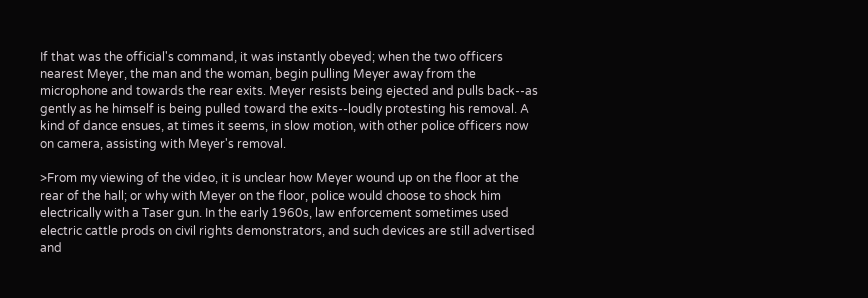If that was the official's command, it was instantly obeyed; when the two officers nearest Meyer, the man and the woman, begin pulling Meyer away from the microphone and towards the rear exits. Meyer resists being ejected and pulls back--as gently as he himself is being pulled toward the exits--loudly protesting his removal. A kind of dance ensues, at times it seems, in slow motion, with other police officers now on camera, assisting with Meyer's removal.

>From my viewing of the video, it is unclear how Meyer wound up on the floor at the rear of the hall; or why with Meyer on the floor, police would choose to shock him electrically with a Taser gun. In the early 1960s, law enforcement sometimes used electric cattle prods on civil rights demonstrators, and such devices are still advertised and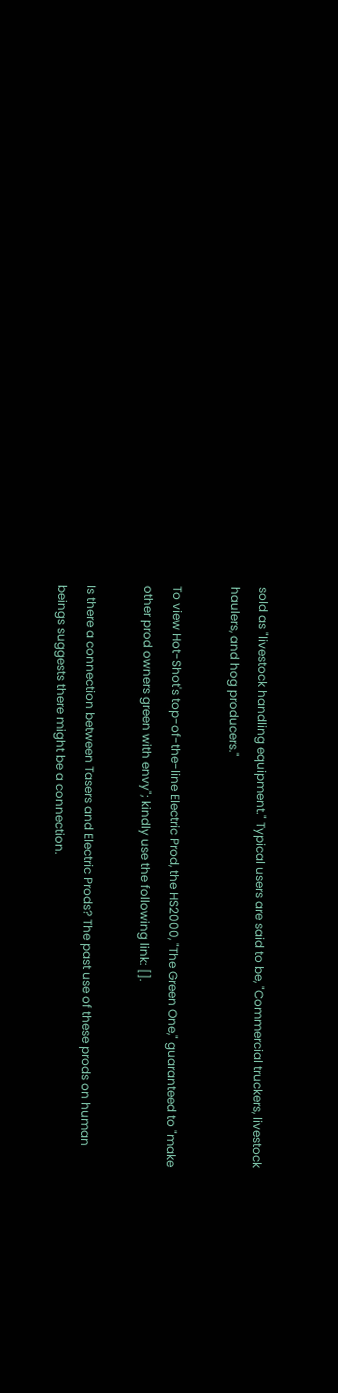sold as "livestock handling equipment." Typical users are said to be, "Commercial truckers, livestock haulers, and hog producers."

To view Hot-Shot's top-of-the-line Electric Prod, the HS2000, "The Green One," guaranteed to "make other prod owners green with envy"; kindly use the following link: [].

Is there a connection between Tasers and Electric Prods? The past use of these prods on human beings suggests there might be a connection.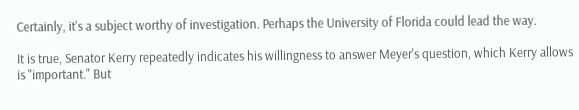Certainly, it's a subject worthy of investigation. Perhaps the University of Florida could lead the way.

It is true, Senator Kerry repeatedly indicates his willingness to answer Meyer's question, which Kerry allows is "important." But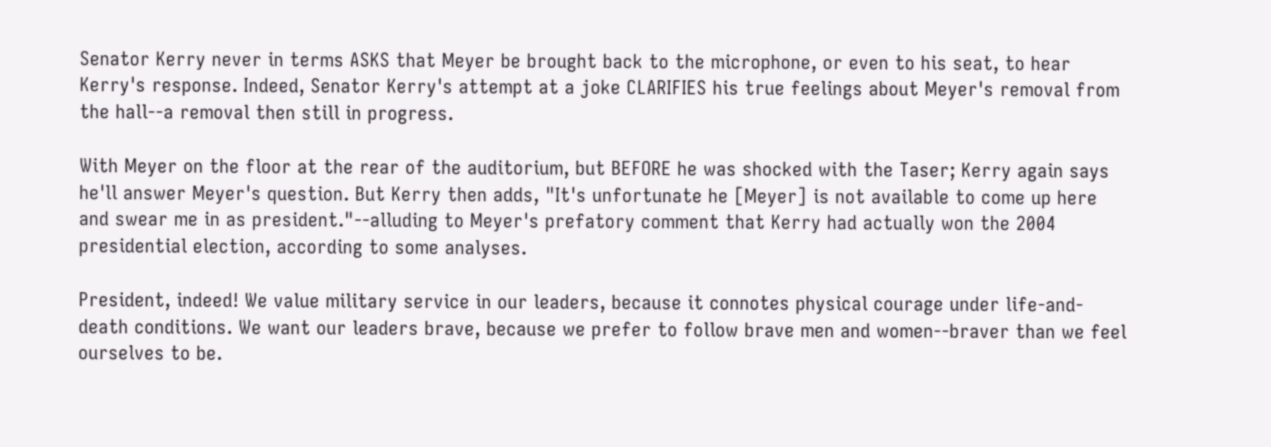Senator Kerry never in terms ASKS that Meyer be brought back to the microphone, or even to his seat, to hear Kerry's response. Indeed, Senator Kerry's attempt at a joke CLARIFIES his true feelings about Meyer's removal from the hall--a removal then still in progress.

With Meyer on the floor at the rear of the auditorium, but BEFORE he was shocked with the Taser; Kerry again says he'll answer Meyer's question. But Kerry then adds, "It's unfortunate he [Meyer] is not available to come up here and swear me in as president."--alluding to Meyer's prefatory comment that Kerry had actually won the 2004 presidential election, according to some analyses.

President, indeed! We value military service in our leaders, because it connotes physical courage under life-and-death conditions. We want our leaders brave, because we prefer to follow brave men and women--braver than we feel ourselves to be.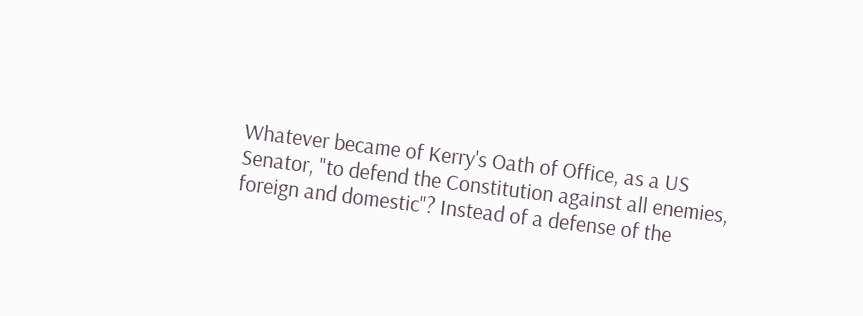Whatever became of Kerry's Oath of Office, as a US Senator, "to defend the Constitution against all enemies, foreign and domestic"? Instead of a defense of the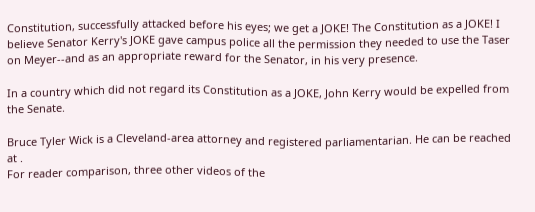Constitution, successfully attacked before his eyes; we get a JOKE! The Constitution as a JOKE! I believe Senator Kerry's JOKE gave campus police all the permission they needed to use the Taser on Meyer--and as an appropriate reward for the Senator, in his very presence.

In a country which did not regard its Constitution as a JOKE, John Kerry would be expelled from the Senate.

Bruce Tyler Wick is a Cleveland-area attorney and registered parliamentarian. He can be reached at .
For reader comparison, three other videos of the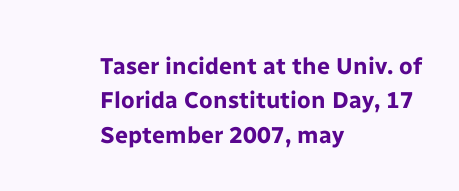Taser incident at the Univ. of Florida Constitution Day, 17 September 2007, may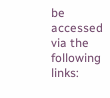be accessed via the following links: